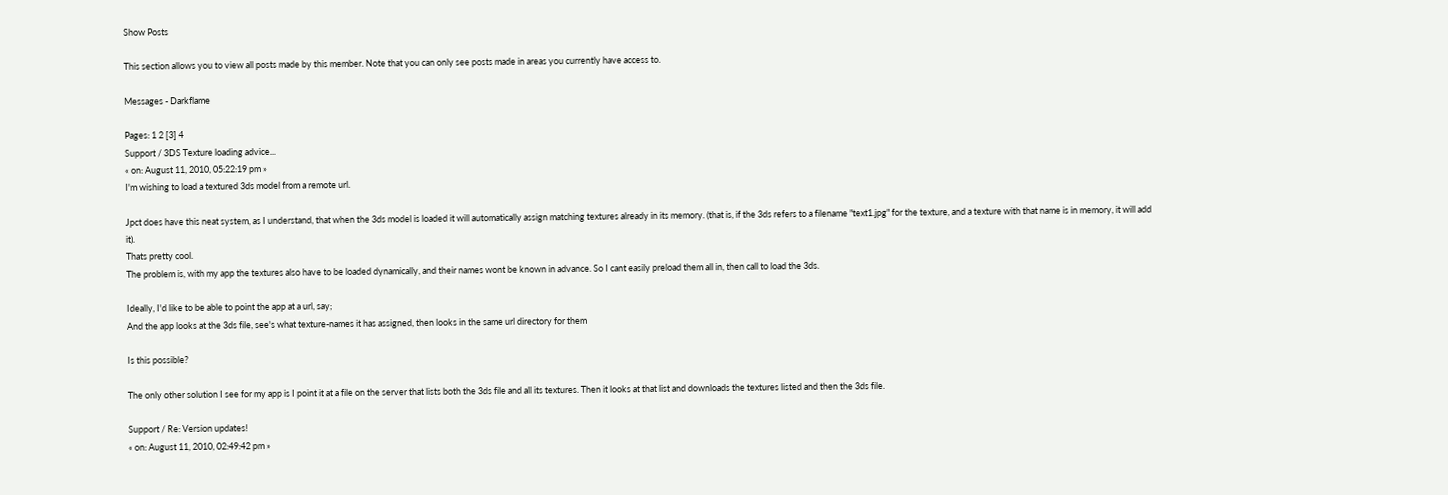Show Posts

This section allows you to view all posts made by this member. Note that you can only see posts made in areas you currently have access to.

Messages - Darkflame

Pages: 1 2 [3] 4
Support / 3DS Texture loading advice...
« on: August 11, 2010, 05:22:19 pm »
I'm wishing to load a textured 3ds model from a remote url.

Jpct does have this neat system, as I understand, that when the 3ds model is loaded it will automatically assign matching textures already in its memory. (that is, if the 3ds refers to a filename "text1.jpg" for the texture, and a texture with that name is in memory, it will add it).
Thats pretty cool.
The problem is, with my app the textures also have to be loaded dynamically, and their names wont be known in advance. So I cant easily preload them all in, then call to load the 3ds.

Ideally, I'd like to be able to point the app at a url, say;
And the app looks at the 3ds file, see's what texture-names it has assigned, then looks in the same url directory for them

Is this possible?

The only other solution I see for my app is I point it at a file on the server that lists both the 3ds file and all its textures. Then it looks at that list and downloads the textures listed and then the 3ds file.

Support / Re: Version updates!
« on: August 11, 2010, 02:49:42 pm »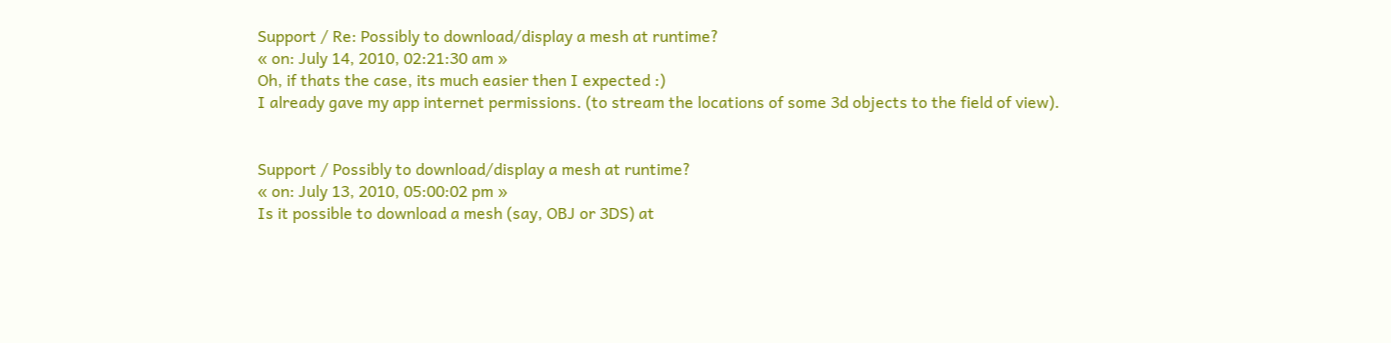Support / Re: Possibly to download/display a mesh at runtime?
« on: July 14, 2010, 02:21:30 am »
Oh, if thats the case, its much easier then I expected :)
I already gave my app internet permissions. (to stream the locations of some 3d objects to the field of view).


Support / Possibly to download/display a mesh at runtime?
« on: July 13, 2010, 05:00:02 pm »
Is it possible to download a mesh (say, OBJ or 3DS) at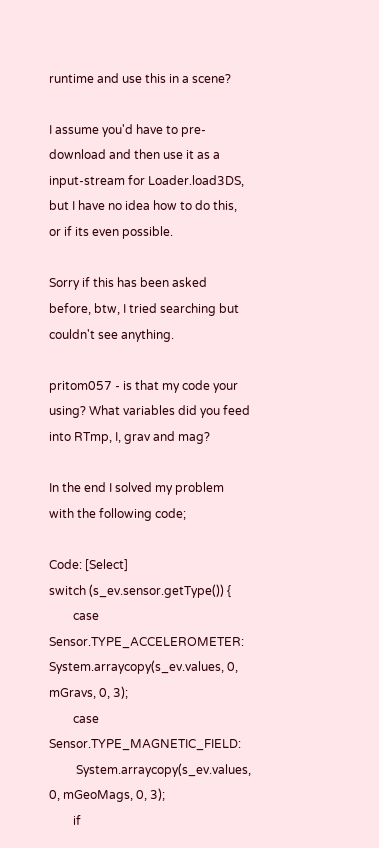runtime and use this in a scene?

I assume you'd have to pre-download and then use it as a input-stream for Loader.load3DS, but I have no idea how to do this, or if its even possible.

Sorry if this has been asked before, btw, I tried searching but couldn't see anything.

pritom057 - is that my code your using? What variables did you feed into RTmp, I, grav and mag?

In the end I solved my problem with the following code;

Code: [Select]
switch (s_ev.sensor.getType()) {
        case Sensor.TYPE_ACCELEROMETER:
System.arraycopy(s_ev.values, 0, mGravs, 0, 3);
        case Sensor.TYPE_MAGNETIC_FIELD:
         System.arraycopy(s_ev.values, 0, mGeoMags, 0, 3);
        if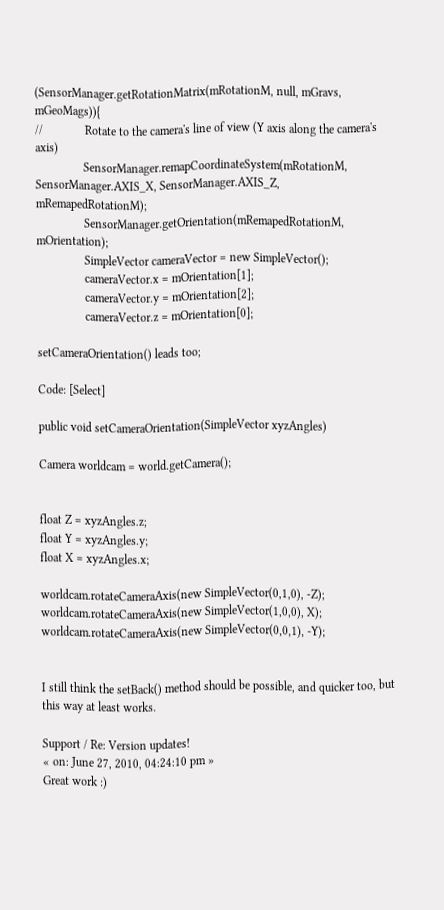(SensorManager.getRotationMatrix(mRotationM, null, mGravs, mGeoMags)){
//              Rotate to the camera's line of view (Y axis along the camera's axis)
                SensorManager.remapCoordinateSystem(mRotationM, SensorManager.AXIS_X, SensorManager.AXIS_Z, mRemapedRotationM);
                SensorManager.getOrientation(mRemapedRotationM, mOrientation);
                SimpleVector cameraVector = new SimpleVector();
                cameraVector.x = mOrientation[1];
                cameraVector.y = mOrientation[2];
                cameraVector.z = mOrientation[0];

setCameraOrientation() leads too;

Code: [Select]

public void setCameraOrientation(SimpleVector xyzAngles)

Camera worldcam = world.getCamera();


float Z = xyzAngles.z;
float Y = xyzAngles.y;
float X = xyzAngles.x;

worldcam.rotateCameraAxis(new SimpleVector(0,1,0), -Z);
worldcam.rotateCameraAxis(new SimpleVector(1,0,0), X);
worldcam.rotateCameraAxis(new SimpleVector(0,0,1), -Y);


I still think the setBack() method should be possible, and quicker too, but this way at least works.

Support / Re: Version updates!
« on: June 27, 2010, 04:24:10 pm »
Great work :)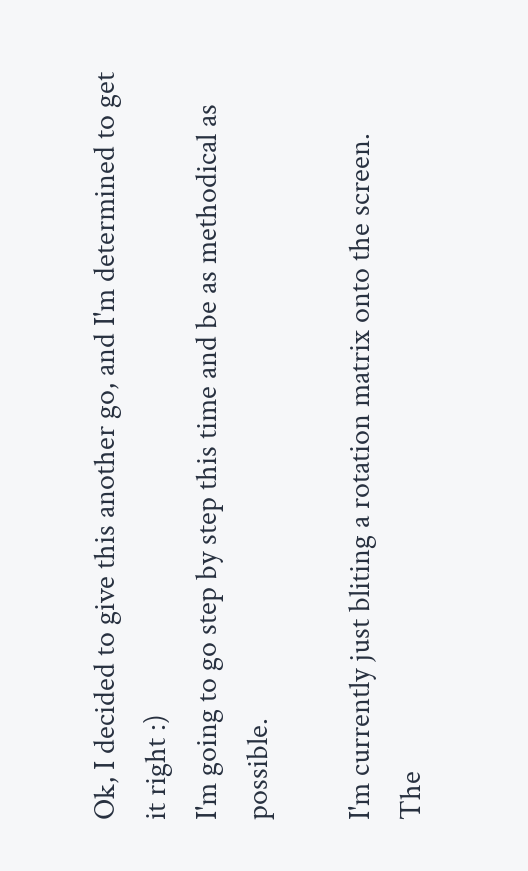Ok, I decided to give this another go, and I'm determined to get it right :)
I'm going to go step by step this time and be as methodical as possible.

I'm currently just bliting a rotation matrix onto the screen.
The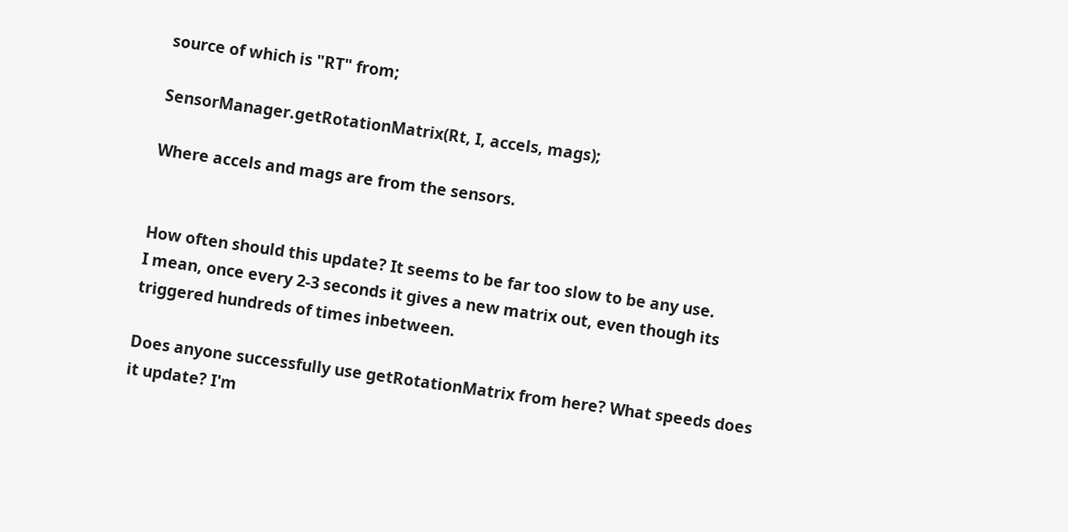source of which is "RT" from;

SensorManager.getRotationMatrix(Rt, I, accels, mags);

Where accels and mags are from the sensors.


How often should this update? It seems to be far too slow to be any use.
I mean, once every 2-3 seconds it gives a new matrix out, even though its triggered hundreds of times inbetween.

Does anyone successfully use getRotationMatrix from here? What speeds does it update? I'm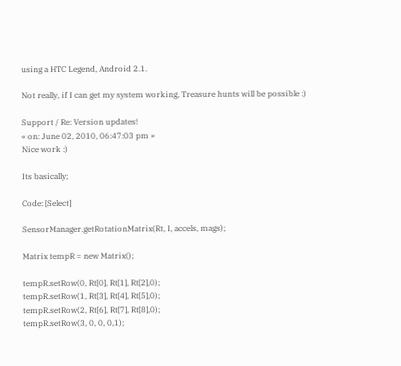using a HTC Legend, Android 2.1.

Not really, if I can get my system working, Treasure hunts will be possible :)

Support / Re: Version updates!
« on: June 02, 2010, 06:47:03 pm »
Nice work :)

Its basically;

Code: [Select]

SensorManager.getRotationMatrix(Rt, I, accels, mags);

Matrix tempR = new Matrix();

tempR.setRow(0, Rt[0], Rt[1], Rt[2],0);
tempR.setRow(1, Rt[3], Rt[4], Rt[5],0);
tempR.setRow(2, Rt[6], Rt[7], Rt[8],0);
tempR.setRow(3, 0, 0, 0,1);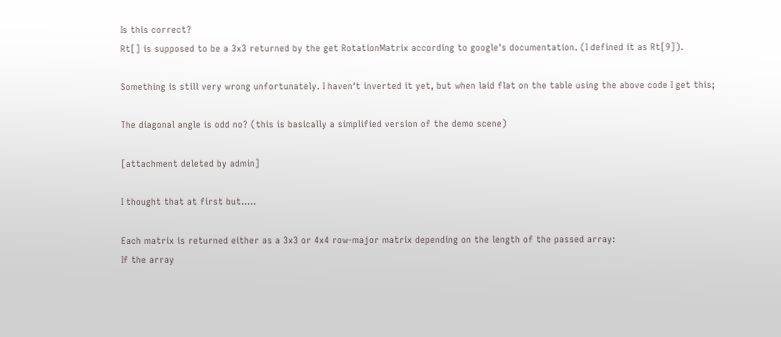Is this correct?
Rt[] is supposed to be a 3x3 returned by the get RotationMatrix according to google's documentation. (I defined it as Rt[9]).

Something is still very wrong unfortunately. I haven't inverted it yet, but when laid flat on the table using the above code I get this;

The diagonal angle is odd no? (this is basically a simplified version of the demo scene)

[attachment deleted by admin]

I thought that at first but.....

Each matrix is returned either as a 3x3 or 4x4 row-major matrix depending on the length of the passed array:
If the array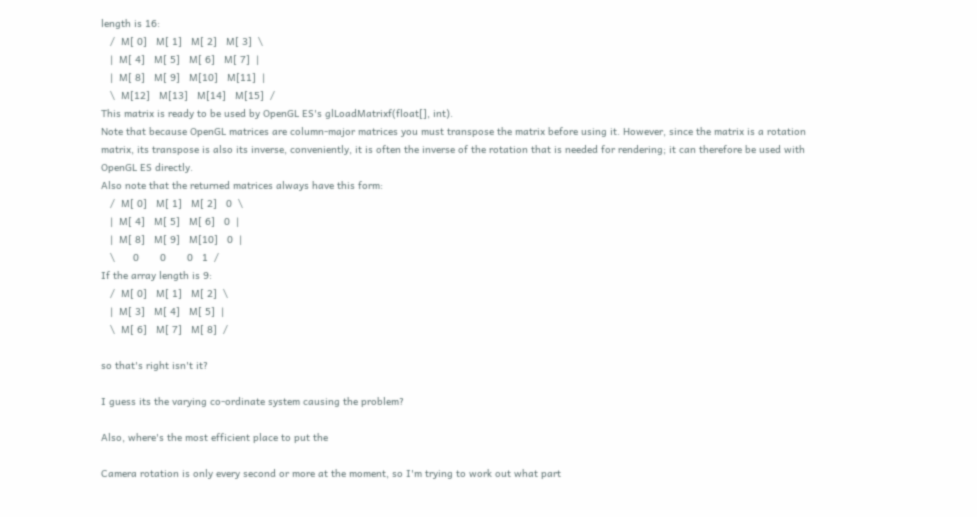length is 16:
   /  M[ 0]   M[ 1]   M[ 2]   M[ 3]  \
   |  M[ 4]   M[ 5]   M[ 6]   M[ 7]  |
   |  M[ 8]   M[ 9]   M[10]   M[11]  |
   \  M[12]   M[13]   M[14]   M[15]  /
This matrix is ready to be used by OpenGL ES's glLoadMatrixf(float[], int).
Note that because OpenGL matrices are column-major matrices you must transpose the matrix before using it. However, since the matrix is a rotation matrix, its transpose is also its inverse, conveniently, it is often the inverse of the rotation that is needed for rendering; it can therefore be used with OpenGL ES directly.
Also note that the returned matrices always have this form:
   /  M[ 0]   M[ 1]   M[ 2]   0  \
   |  M[ 4]   M[ 5]   M[ 6]   0  |
   |  M[ 8]   M[ 9]   M[10]   0  |
   \      0       0       0   1  /
If the array length is 9:
   /  M[ 0]   M[ 1]   M[ 2]  \
   |  M[ 3]   M[ 4]   M[ 5]  |
   \  M[ 6]   M[ 7]   M[ 8]  /

so that's right isn't it?

I guess its the varying co-ordinate system causing the problem?

Also, where's the most efficient place to put the

Camera rotation is only every second or more at the moment, so I'm trying to work out what part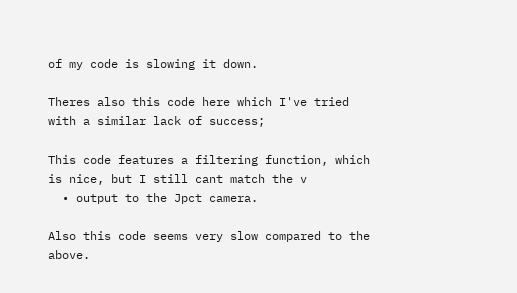of my code is slowing it down.

Theres also this code here which I've tried with a similar lack of success;

This code features a filtering function, which is nice, but I still cant match the v
  • output to the Jpct camera.

Also this code seems very slow compared to the above.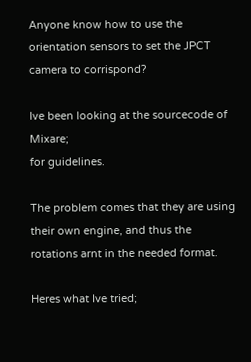Anyone know how to use the orientation sensors to set the JPCT camera to corrispond?

Ive been looking at the sourcecode of Mixare;
for guidelines.

The problem comes that they are using their own engine, and thus the rotations arnt in the needed format.

Heres what Ive tried;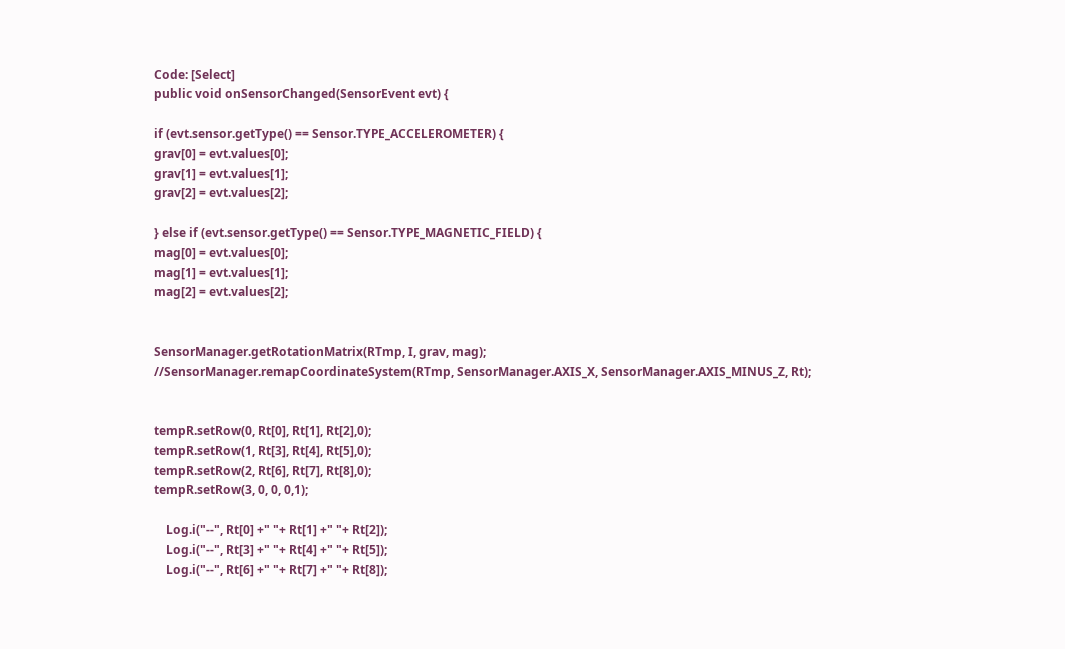Code: [Select]
public void onSensorChanged(SensorEvent evt) {

if (evt.sensor.getType() == Sensor.TYPE_ACCELEROMETER) {
grav[0] = evt.values[0];
grav[1] = evt.values[1];
grav[2] = evt.values[2];

} else if (evt.sensor.getType() == Sensor.TYPE_MAGNETIC_FIELD) {
mag[0] = evt.values[0];
mag[1] = evt.values[1];
mag[2] = evt.values[2];


SensorManager.getRotationMatrix(RTmp, I, grav, mag);
//SensorManager.remapCoordinateSystem(RTmp, SensorManager.AXIS_X, SensorManager.AXIS_MINUS_Z, Rt);


tempR.setRow(0, Rt[0], Rt[1], Rt[2],0);
tempR.setRow(1, Rt[3], Rt[4], Rt[5],0);
tempR.setRow(2, Rt[6], Rt[7], Rt[8],0);
tempR.setRow(3, 0, 0, 0,1);

    Log.i("--", Rt[0] +" "+ Rt[1] +" "+ Rt[2]);
    Log.i("--", Rt[3] +" "+ Rt[4] +" "+ Rt[5]);
    Log.i("--", Rt[6] +" "+ Rt[7] +" "+ Rt[8]);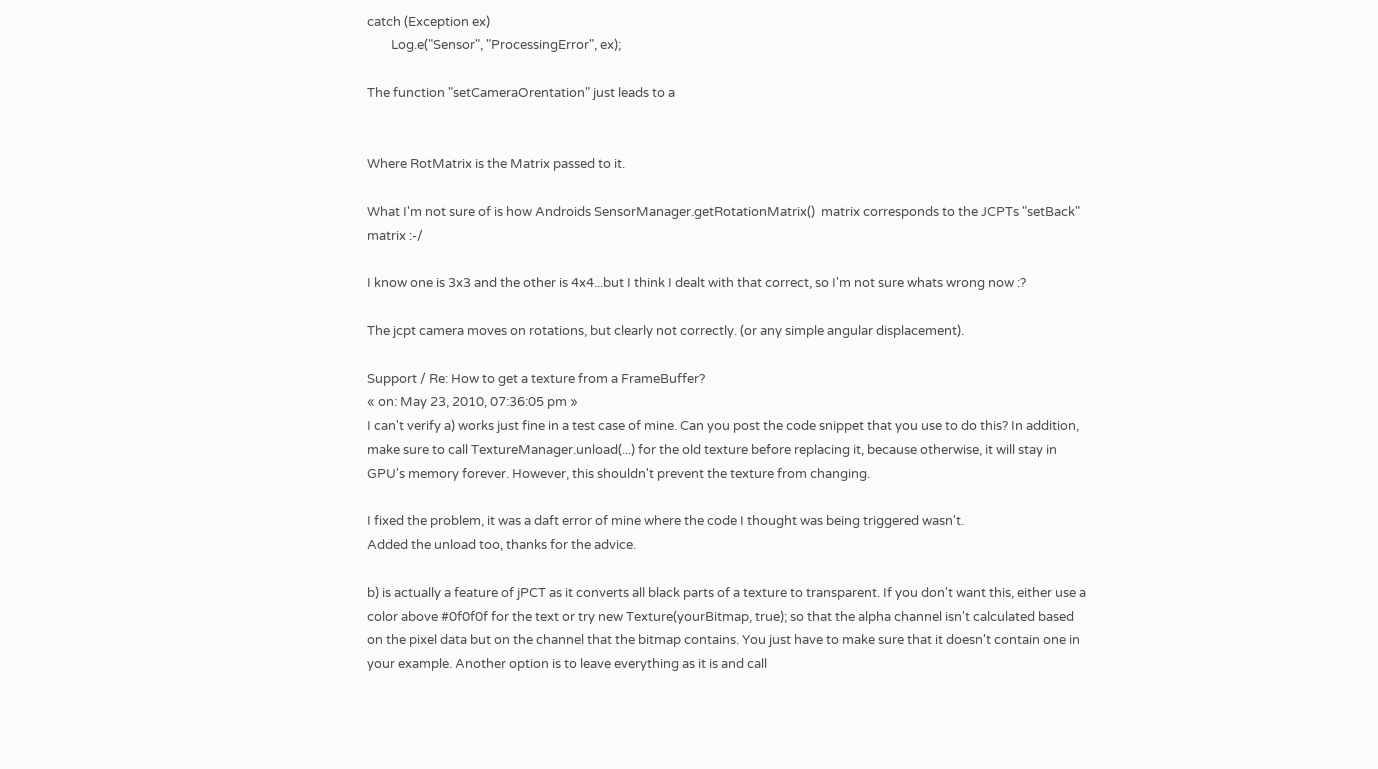catch (Exception ex)
        Log.e("Sensor", "ProcessingError", ex);

The function "setCameraOrentation" just leads to a


Where RotMatrix is the Matrix passed to it.

What I'm not sure of is how Androids SensorManager.getRotationMatrix()  matrix corresponds to the JCPTs "setBack" matrix :-/

I know one is 3x3 and the other is 4x4...but I think I dealt with that correct, so I'm not sure whats wrong now :?

The jcpt camera moves on rotations, but clearly not correctly. (or any simple angular displacement).

Support / Re: How to get a texture from a FrameBuffer?
« on: May 23, 2010, 07:36:05 pm »
I can't verify a) works just fine in a test case of mine. Can you post the code snippet that you use to do this? In addition, make sure to call TextureManager.unload(...) for the old texture before replacing it, because otherwise, it will stay in GPU's memory forever. However, this shouldn't prevent the texture from changing.

I fixed the problem, it was a daft error of mine where the code I thought was being triggered wasn't.
Added the unload too, thanks for the advice.

b) is actually a feature of jPCT as it converts all black parts of a texture to transparent. If you don't want this, either use a color above #0f0f0f for the text or try new Texture(yourBitmap, true); so that the alpha channel isn't calculated based on the pixel data but on the channel that the bitmap contains. You just have to make sure that it doesn't contain one in your example. Another option is to leave everything as it is and call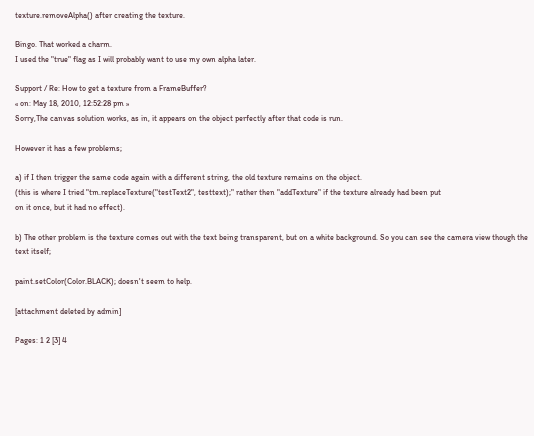texture.removeAlpha() after creating the texture.

Bingo. That worked a charm.
I used the "true" flag as I will probably want to use my own alpha later.

Support / Re: How to get a texture from a FrameBuffer?
« on: May 18, 2010, 12:52:28 pm »
Sorry,The canvas solution works, as in, it appears on the object perfectly after that code is run.

However it has a few problems;

a) if I then trigger the same code again with a different string, the old texture remains on the object.
(this is where I tried "tm.replaceTexture("testText2", testtext);" rather then "addTexture" if the texture already had been put
on it once, but it had no effect).

b) The other problem is the texture comes out with the text being transparent, but on a white background. So you can see the camera view though the text itself;

paint.setColor(Color.BLACK); doesn't seem to help.

[attachment deleted by admin]

Pages: 1 2 [3] 4